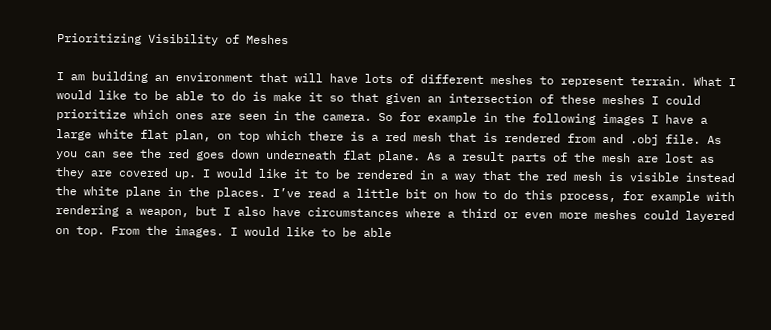Prioritizing Visibility of Meshes

I am building an environment that will have lots of different meshes to represent terrain. What I would like to be able to do is make it so that given an intersection of these meshes I could prioritize which ones are seen in the camera. So for example in the following images I have a large white flat plan, on top which there is a red mesh that is rendered from and .obj file. As you can see the red goes down underneath flat plane. As a result parts of the mesh are lost as they are covered up. I would like it to be rendered in a way that the red mesh is visible instead the white plane in the places. I’ve read a little bit on how to do this process, for example with rendering a weapon, but I also have circumstances where a third or even more meshes could layered on top. From the images. I would like to be able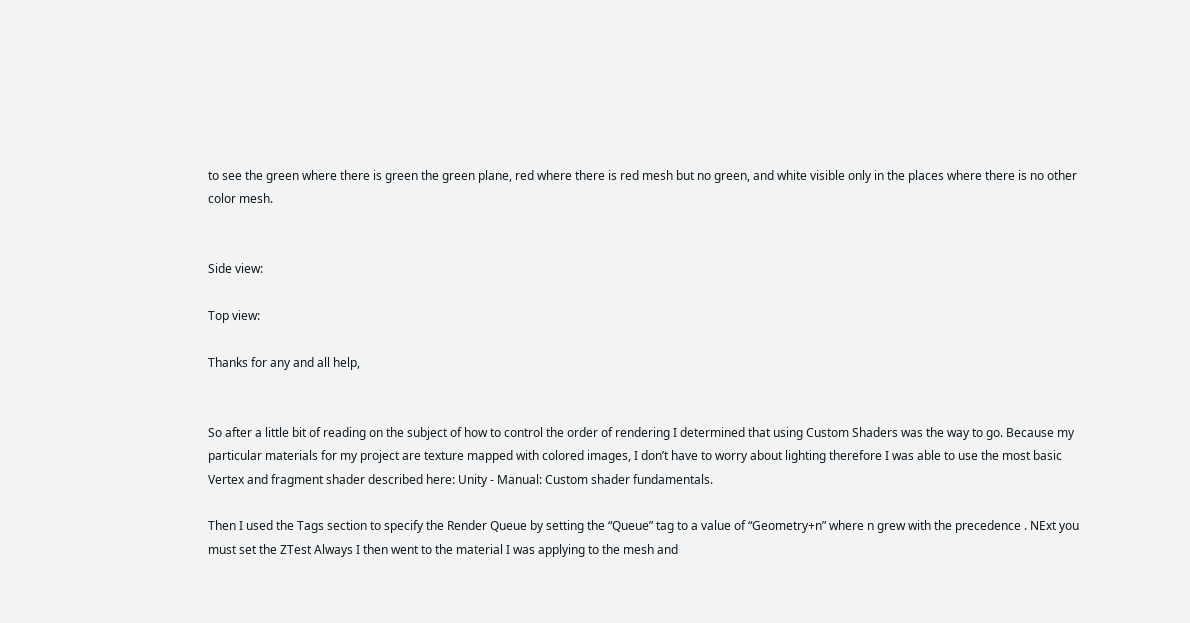to see the green where there is green the green plane, red where there is red mesh but no green, and white visible only in the places where there is no other color mesh.


Side view:

Top view:

Thanks for any and all help,


So after a little bit of reading on the subject of how to control the order of rendering I determined that using Custom Shaders was the way to go. Because my particular materials for my project are texture mapped with colored images, I don’t have to worry about lighting therefore I was able to use the most basic Vertex and fragment shader described here: Unity - Manual: Custom shader fundamentals.

Then I used the Tags section to specify the Render Queue by setting the “Queue” tag to a value of “Geometry+n” where n grew with the precedence . NExt you must set the ZTest Always I then went to the material I was applying to the mesh and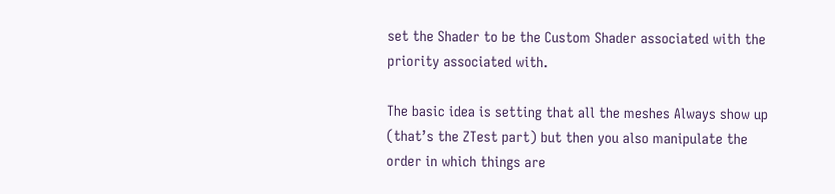set the Shader to be the Custom Shader associated with the priority associated with.

The basic idea is setting that all the meshes Always show up (that’s the ZTest part) but then you also manipulate the order in which things are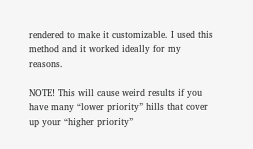rendered to make it customizable. I used this method and it worked ideally for my reasons.

NOTE! This will cause weird results if you have many “lower priority” hills that cover up your “higher priority”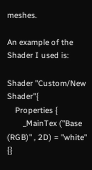meshes.

An example of the Shader I used is:

Shader "Custom/New Shader"{
    Properties {
        _MainTex ("Base (RGB)" , 2D) = "white" {}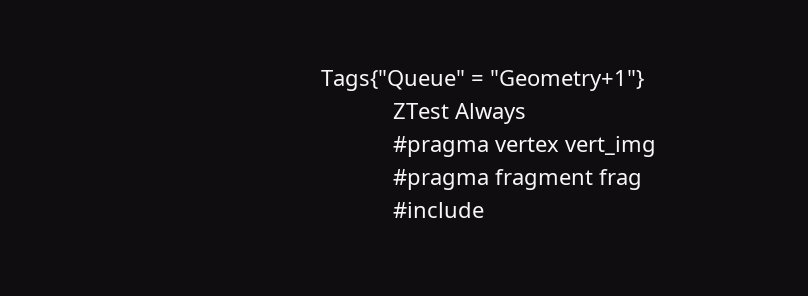Tags{"Queue" = "Geometry+1"}
            ZTest Always
            #pragma vertex vert_img
            #pragma fragment frag
            #include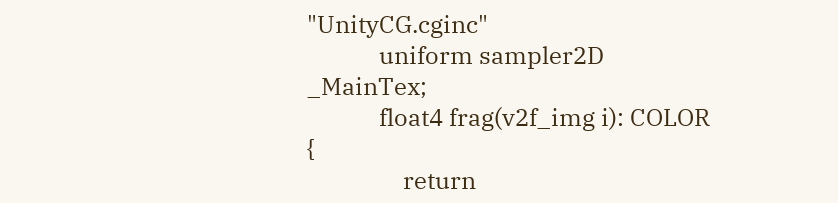"UnityCG.cginc"
            uniform sampler2D _MainTex;
            float4 frag(v2f_img i): COLOR {
                return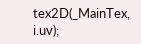tex2D(_MainTex, i.uv);